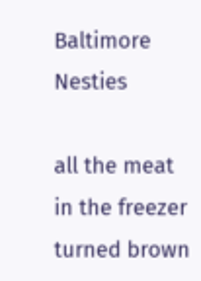Baltimore Nesties

all the meat in the freezer turned brown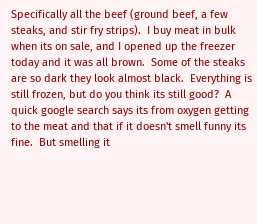Specifically all the beef (ground beef, a few steaks, and stir fry strips).  I buy meat in bulk when its on sale, and I opened up the freezer today and it was all brown.  Some of the steaks are so dark they look almost black.  Everything is still frozen, but do you think its still good?  A quick google search says its from oxygen getting to the meat and that if it doesn't smell funny its fine.  But smelling it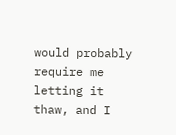would probably require me letting it thaw, and I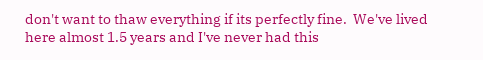don't want to thaw everything if its perfectly fine.  We've lived here almost 1.5 years and I've never had this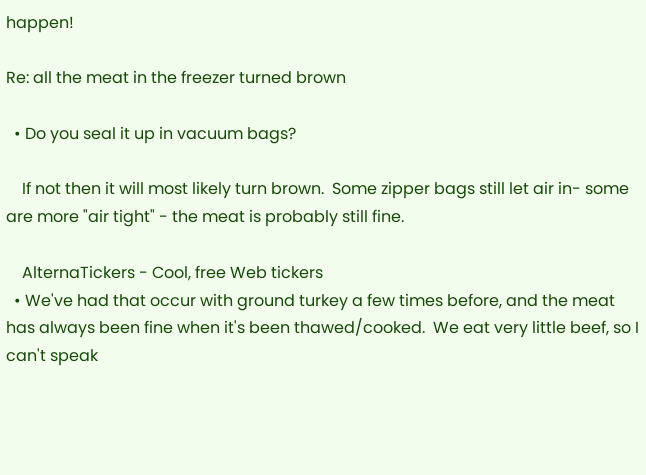happen!

Re: all the meat in the freezer turned brown

  • Do you seal it up in vacuum bags?

    If not then it will most likely turn brown.  Some zipper bags still let air in- some are more "air tight" - the meat is probably still fine.

    AlternaTickers - Cool, free Web tickers
  • We've had that occur with ground turkey a few times before, and the meat has always been fine when it's been thawed/cooked.  We eat very little beef, so I can't speak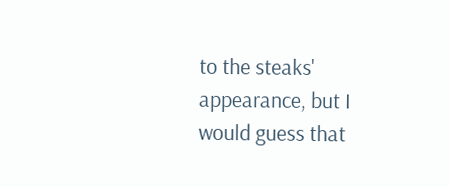to the steaks' appearance, but I would guess that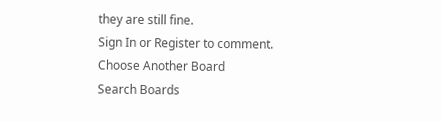they are still fine.
Sign In or Register to comment.
Choose Another Board
Search Boards